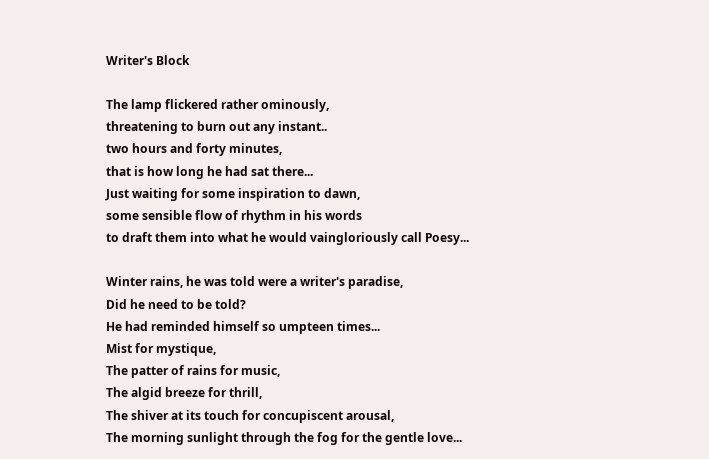Writer's Block

The lamp flickered rather ominously,
threatening to burn out any instant..
two hours and forty minutes,
that is how long he had sat there...
Just waiting for some inspiration to dawn,
some sensible flow of rhythm in his words
to draft them into what he would vaingloriously call Poesy...

Winter rains, he was told were a writer's paradise,
Did he need to be told?
He had reminded himself so umpteen times...
Mist for mystique,
The patter of rains for music,
The algid breeze for thrill,
The shiver at its touch for concupiscent arousal,
The morning sunlight through the fog for the gentle love...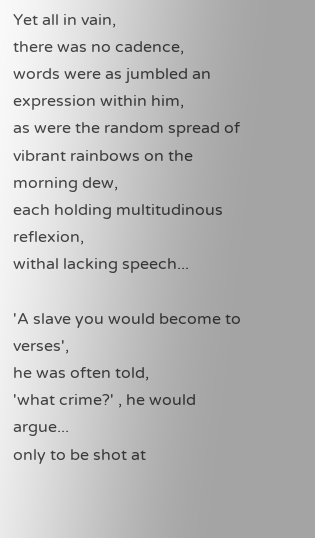Yet all in vain,
there was no cadence,
words were as jumbled an expression within him,
as were the random spread of vibrant rainbows on the morning dew,
each holding multitudinous reflexion,
withal lacking speech...

'A slave you would become to verses',
he was often told,
'what crime?' , he would argue...
only to be shot at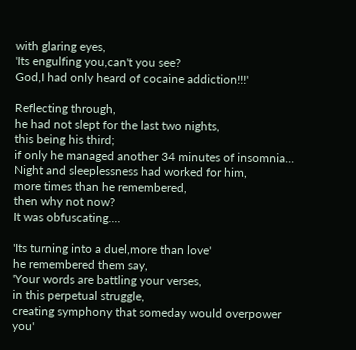with glaring eyes,
'Its engulfing you,can't you see?
God,I had only heard of cocaine addiction!!!'

Reflecting through,
he had not slept for the last two nights,
this being his third;
if only he managed another 34 minutes of insomnia...
Night and sleeplessness had worked for him,
more times than he remembered,
then why not now?
It was obfuscating....

'Its turning into a duel,more than love'
he remembered them say,
'Your words are battling your verses,
in this perpetual struggle,
creating symphony that someday would overpower you'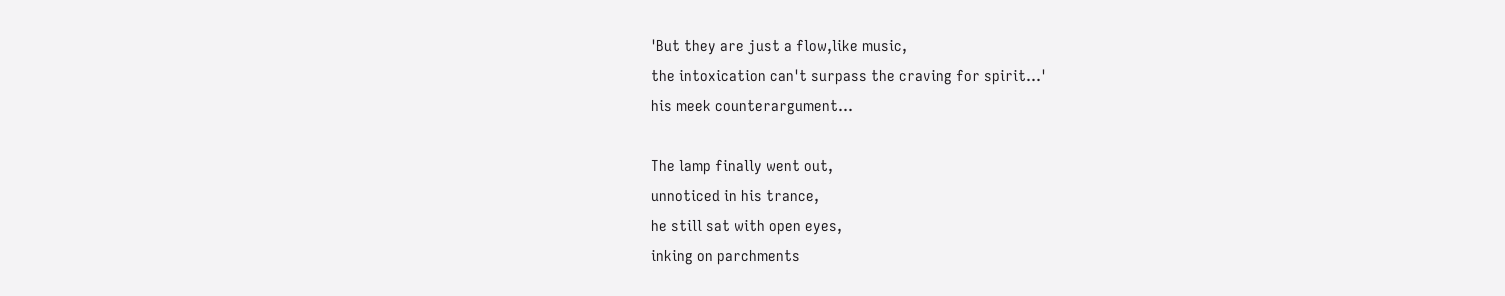'But they are just a flow,like music,
the intoxication can't surpass the craving for spirit...'
his meek counterargument...

The lamp finally went out,
unnoticed in his trance,
he still sat with open eyes,
inking on parchments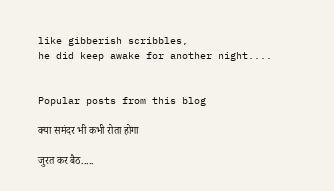like gibberish scribbles,
he did keep awake for another night....


Popular posts from this blog

क्या समंदर भी कभी रोता होगा

जुरत कर बैठ.....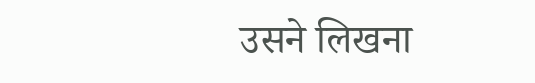उसने लिखना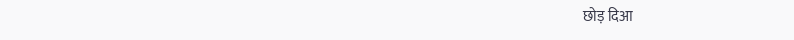छोड़ दिआ